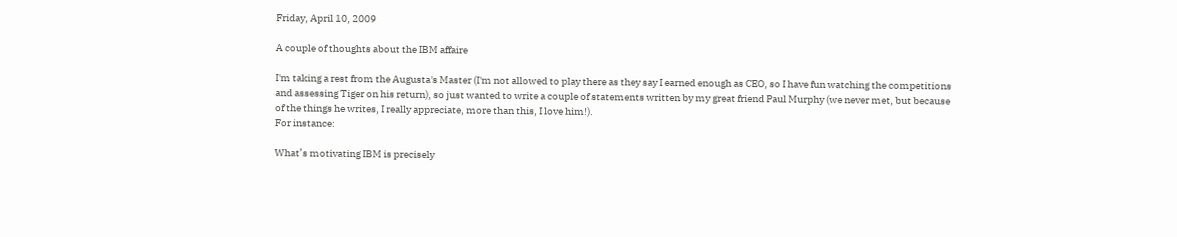Friday, April 10, 2009

A couple of thoughts about the IBM affaire

I'm taking a rest from the Augusta's Master (I'm not allowed to play there as they say I earned enough as CEO, so I have fun watching the competitions and assessing Tiger on his return), so just wanted to write a couple of statements written by my great friend Paul Murphy (we never met, but because of the things he writes, I really appreciate, more than this, I love him!).
For instance:

What’s motivating IBM is precisely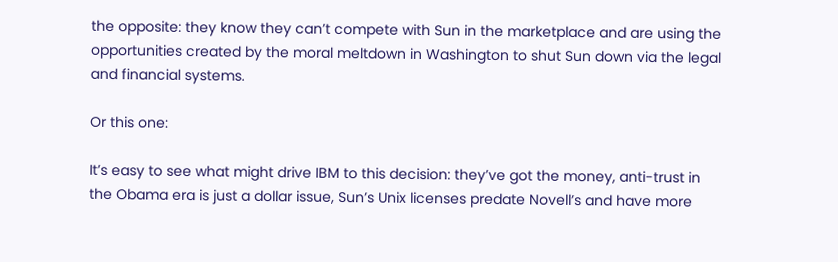the opposite: they know they can’t compete with Sun in the marketplace and are using the opportunities created by the moral meltdown in Washington to shut Sun down via the legal and financial systems.

Or this one:

It’s easy to see what might drive IBM to this decision: they’ve got the money, anti-trust in the Obama era is just a dollar issue, Sun’s Unix licenses predate Novell’s and have more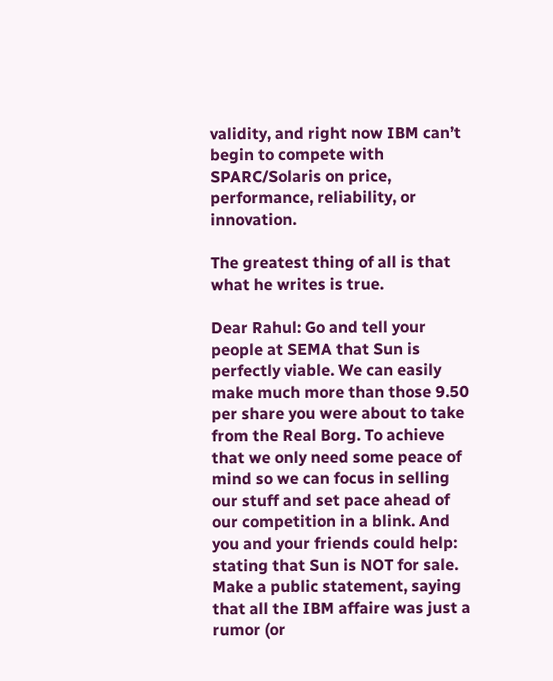validity, and right now IBM can’t begin to compete with SPARC/Solaris on price, performance, reliability, or innovation.

The greatest thing of all is that what he writes is true.

Dear Rahul: Go and tell your people at SEMA that Sun is perfectly viable. We can easily make much more than those 9.50 per share you were about to take from the Real Borg. To achieve that we only need some peace of mind so we can focus in selling our stuff and set pace ahead of our competition in a blink. And you and your friends could help: stating that Sun is NOT for sale. Make a public statement, saying that all the IBM affaire was just a rumor (or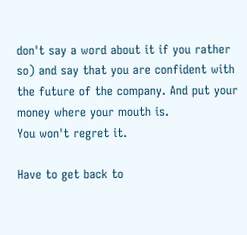don't say a word about it if you rather so) and say that you are confident with the future of the company. And put your money where your mouth is.
You won't regret it.

Have to get back to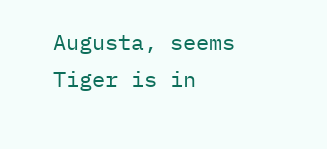Augusta, seems Tiger is in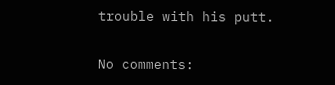trouble with his putt.

No comments: